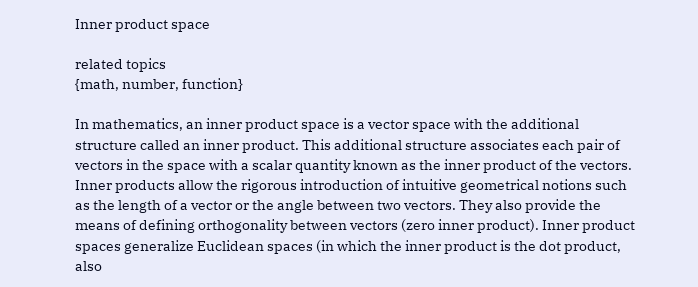Inner product space

related topics
{math, number, function}

In mathematics, an inner product space is a vector space with the additional structure called an inner product. This additional structure associates each pair of vectors in the space with a scalar quantity known as the inner product of the vectors. Inner products allow the rigorous introduction of intuitive geometrical notions such as the length of a vector or the angle between two vectors. They also provide the means of defining orthogonality between vectors (zero inner product). Inner product spaces generalize Euclidean spaces (in which the inner product is the dot product, also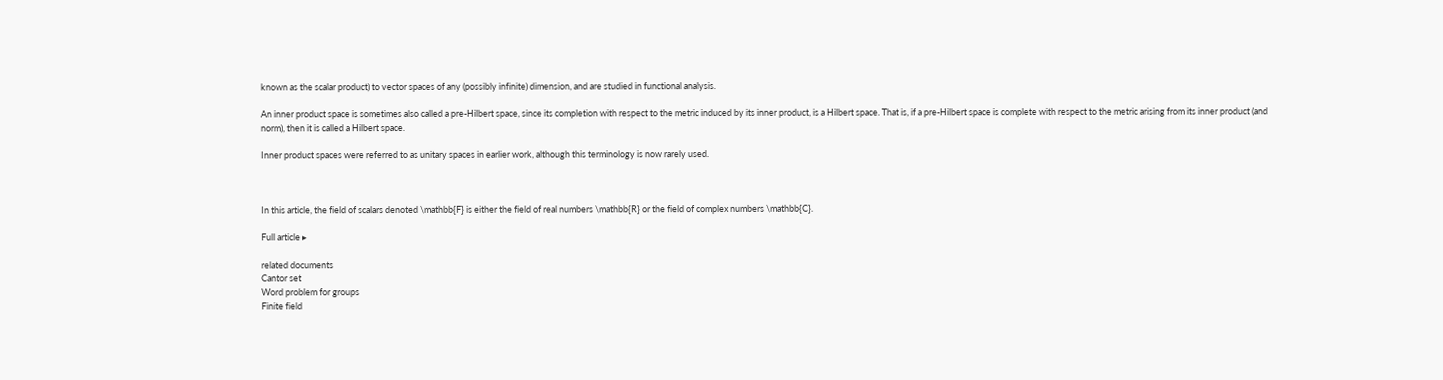known as the scalar product) to vector spaces of any (possibly infinite) dimension, and are studied in functional analysis.

An inner product space is sometimes also called a pre-Hilbert space, since its completion with respect to the metric induced by its inner product, is a Hilbert space. That is, if a pre-Hilbert space is complete with respect to the metric arising from its inner product (and norm), then it is called a Hilbert space.

Inner product spaces were referred to as unitary spaces in earlier work, although this terminology is now rarely used.



In this article, the field of scalars denoted \mathbb{F} is either the field of real numbers \mathbb{R} or the field of complex numbers \mathbb{C}.

Full article ▸

related documents
Cantor set
Word problem for groups
Finite field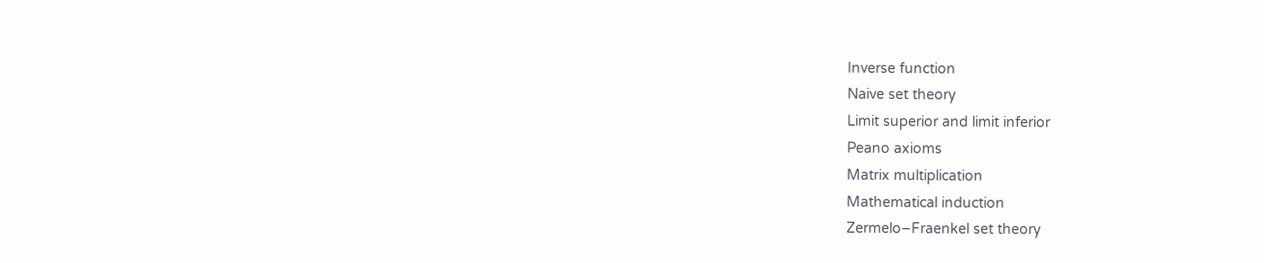Inverse function
Naive set theory
Limit superior and limit inferior
Peano axioms
Matrix multiplication
Mathematical induction
Zermelo–Fraenkel set theory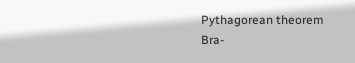Pythagorean theorem
Bra-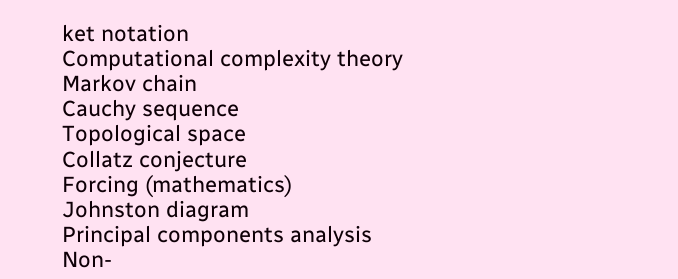ket notation
Computational complexity theory
Markov chain
Cauchy sequence
Topological space
Collatz conjecture
Forcing (mathematics)
Johnston diagram
Principal components analysis
Non-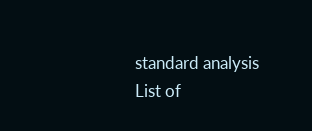standard analysis
List of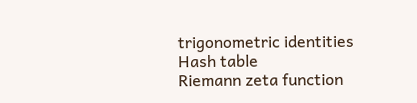trigonometric identities
Hash table
Riemann zeta function